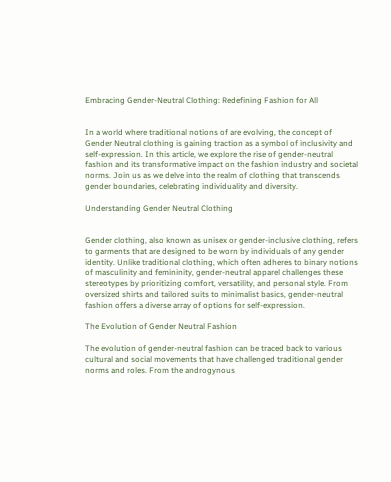Embracing Gender-Neutral Clothing: Redefining Fashion for All


In a world where traditional notions of are evolving, the concept of  Gender Neutral clothing is gaining traction as a symbol of inclusivity and self-expression. In this article, we explore the rise of gender-neutral fashion and its transformative impact on the fashion industry and societal norms. Join us as we delve into the realm of clothing that transcends gender boundaries, celebrating individuality and diversity.

Understanding Gender Neutral Clothing


Gender clothing, also known as unisex or gender-inclusive clothing, refers to garments that are designed to be worn by individuals of any gender identity. Unlike traditional clothing, which often adheres to binary notions of masculinity and femininity, gender-neutral apparel challenges these stereotypes by prioritizing comfort, versatility, and personal style. From oversized shirts and tailored suits to minimalist basics, gender-neutral fashion offers a diverse array of options for self-expression.

The Evolution of Gender Neutral Fashion

The evolution of gender-neutral fashion can be traced back to various cultural and social movements that have challenged traditional gender norms and roles. From the androgynous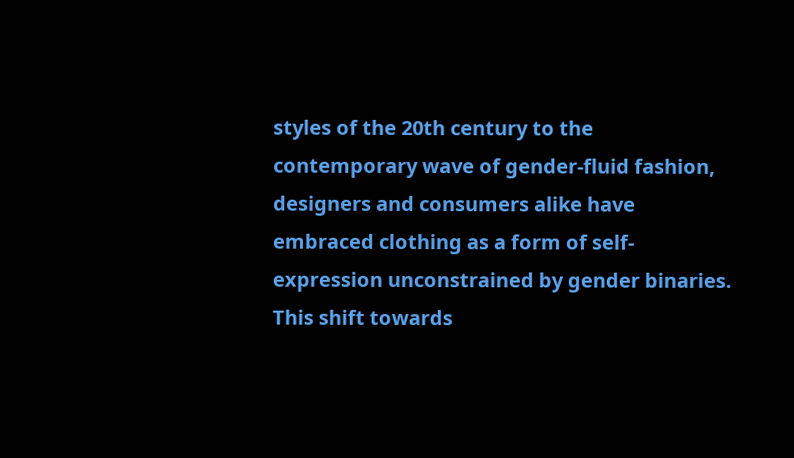styles of the 20th century to the contemporary wave of gender-fluid fashion, designers and consumers alike have embraced clothing as a form of self-expression unconstrained by gender binaries. This shift towards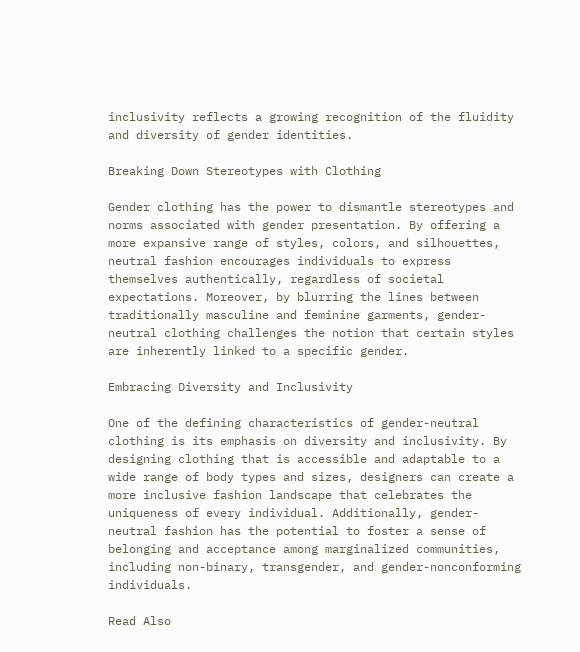inclusivity reflects a growing recognition of the fluidity and diversity of gender identities.

Breaking Down Stereotypes with Clothing

Gender clothing has the power to dismantle stereotypes and norms associated with gender presentation. By offering a more expansive range of styles, colors, and silhouettes, neutral fashion encourages individuals to express themselves authentically, regardless of societal expectations. Moreover, by blurring the lines between traditionally masculine and feminine garments, gender-neutral clothing challenges the notion that certain styles are inherently linked to a specific gender.

Embracing Diversity and Inclusivity

One of the defining characteristics of gender-neutral clothing is its emphasis on diversity and inclusivity. By designing clothing that is accessible and adaptable to a wide range of body types and sizes, designers can create a more inclusive fashion landscape that celebrates the uniqueness of every individual. Additionally, gender-neutral fashion has the potential to foster a sense of belonging and acceptance among marginalized communities, including non-binary, transgender, and gender-nonconforming individuals.

Read Also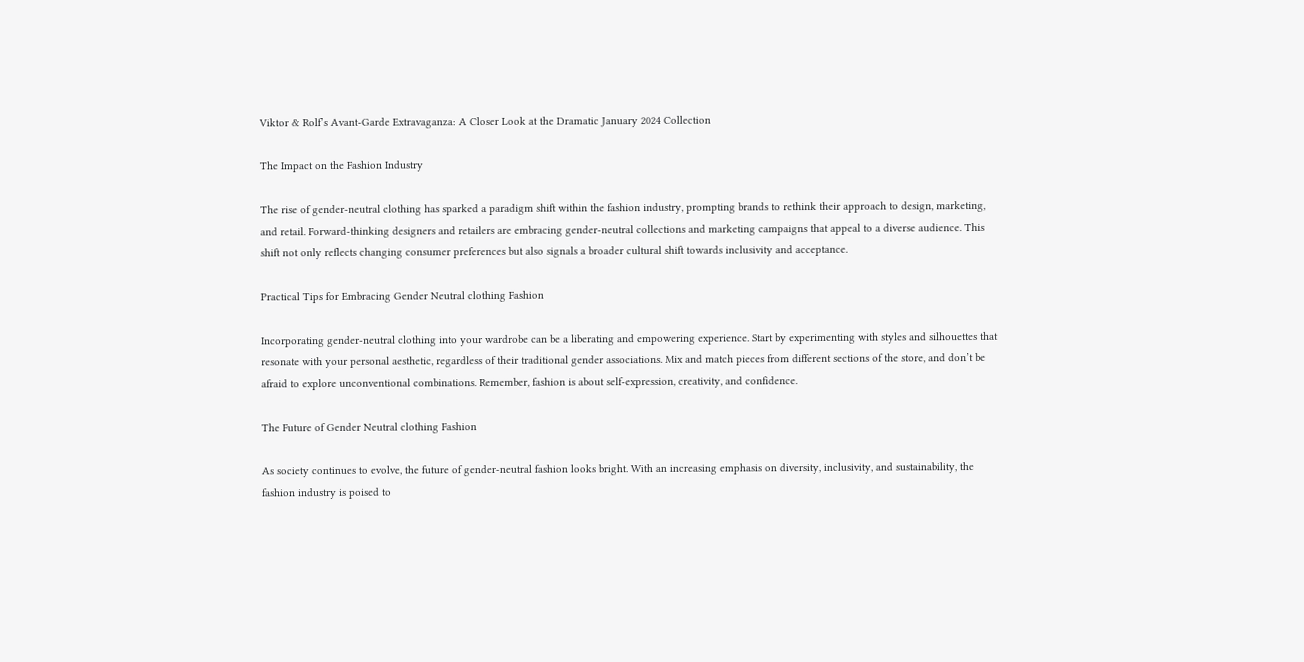Viktor & Rolf’s Avant-Garde Extravaganza: A Closer Look at the Dramatic January 2024 Collection

The Impact on the Fashion Industry

The rise of gender-neutral clothing has sparked a paradigm shift within the fashion industry, prompting brands to rethink their approach to design, marketing, and retail. Forward-thinking designers and retailers are embracing gender-neutral collections and marketing campaigns that appeal to a diverse audience. This shift not only reflects changing consumer preferences but also signals a broader cultural shift towards inclusivity and acceptance.

Practical Tips for Embracing Gender Neutral clothing Fashion

Incorporating gender-neutral clothing into your wardrobe can be a liberating and empowering experience. Start by experimenting with styles and silhouettes that resonate with your personal aesthetic, regardless of their traditional gender associations. Mix and match pieces from different sections of the store, and don’t be afraid to explore unconventional combinations. Remember, fashion is about self-expression, creativity, and confidence.

The Future of Gender Neutral clothing Fashion

As society continues to evolve, the future of gender-neutral fashion looks bright. With an increasing emphasis on diversity, inclusivity, and sustainability, the fashion industry is poised to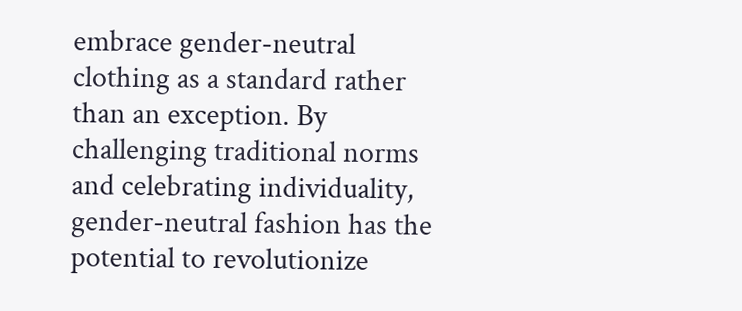embrace gender-neutral clothing as a standard rather than an exception. By challenging traditional norms and celebrating individuality, gender-neutral fashion has the potential to revolutionize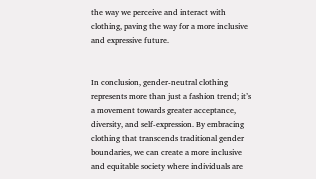the way we perceive and interact with clothing, paving the way for a more inclusive and expressive future.


In conclusion, gender-neutral clothing represents more than just a fashion trend; it’s a movement towards greater acceptance, diversity, and self-expression. By embracing clothing that transcends traditional gender boundaries, we can create a more inclusive and equitable society where individuals are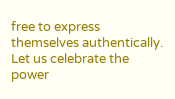free to express themselves authentically. Let us celebrate the power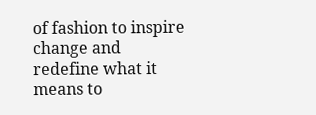of fashion to inspire change and redefine what it means to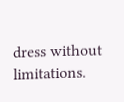dress without limitations.